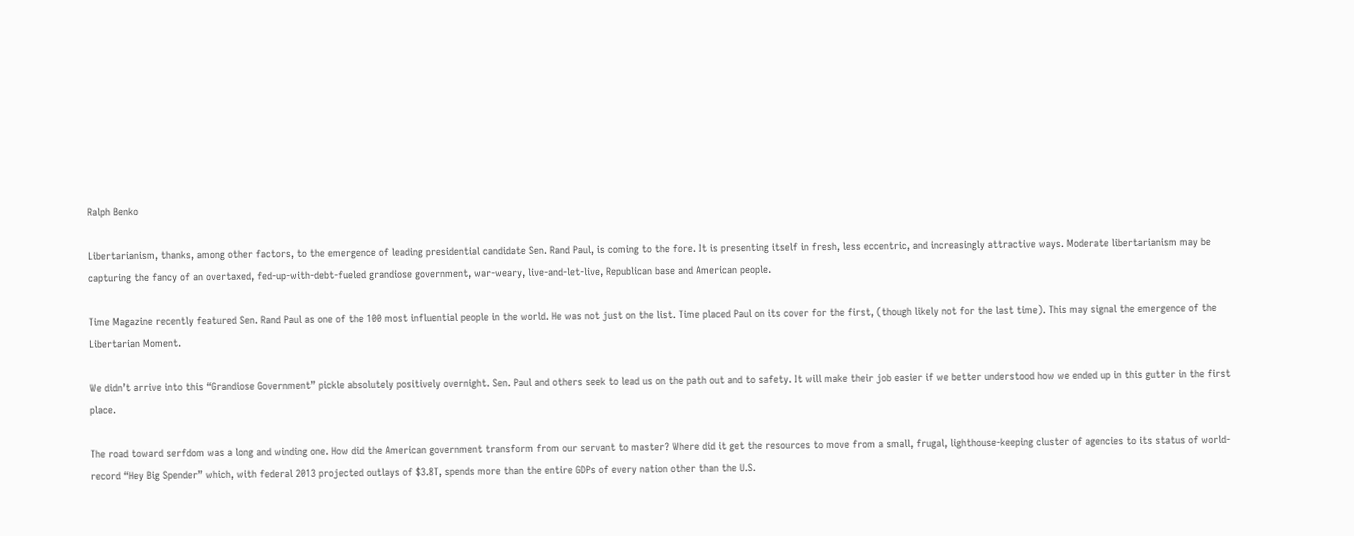Ralph Benko

Libertarianism, thanks, among other factors, to the emergence of leading presidential candidate Sen. Rand Paul, is coming to the fore. It is presenting itself in fresh, less eccentric, and increasingly attractive ways. Moderate libertarianism may be capturing the fancy of an overtaxed, fed-up-with-debt-fueled grandiose government, war-weary, live-and-let-live, Republican base and American people.

Time Magazine recently featured Sen. Rand Paul as one of the 100 most influential people in the world. He was not just on the list. Time placed Paul on its cover for the first, (though likely not for the last time). This may signal the emergence of the Libertarian Moment.

We didn’t arrive into this “Grandiose Government” pickle absolutely positively overnight. Sen. Paul and others seek to lead us on the path out and to safety. It will make their job easier if we better understood how we ended up in this gutter in the first place.

The road toward serfdom was a long and winding one. How did the American government transform from our servant to master? Where did it get the resources to move from a small, frugal, lighthouse-keeping cluster of agencies to its status of world-record “Hey Big Spender” which, with federal 2013 projected outlays of $3.8T, spends more than the entire GDPs of every nation other than the U.S.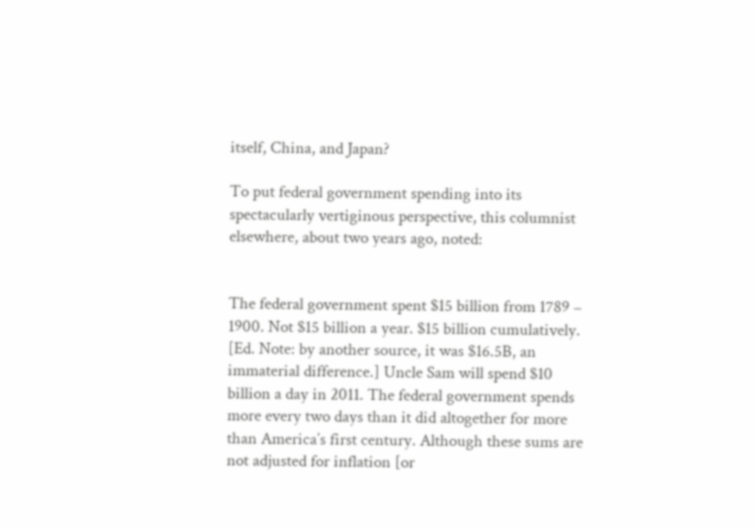itself, China, and Japan?

To put federal government spending into its spectacularly vertiginous perspective, this columnist elsewhere, about two years ago, noted:


The federal government spent $15 billion from 1789 – 1900. Not $15 billion a year. $15 billion cumulatively. [Ed. Note: by another source, it was $16.5B, an immaterial difference.] Uncle Sam will spend $10 billion a day in 2011. The federal government spends more every two days than it did altogether for more than America’s first century. Although these sums are not adjusted for inflation [or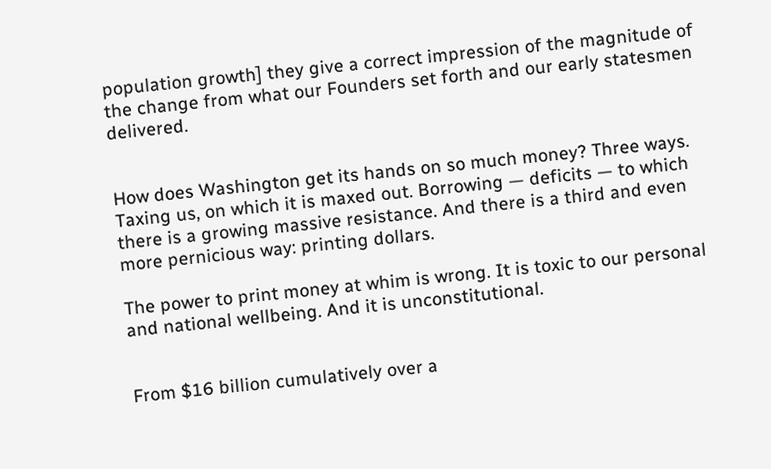population growth] they give a correct impression of the magnitude of the change from what our Founders set forth and our early statesmen delivered.


How does Washington get its hands on so much money? Three ways. Taxing us, on which it is maxed out. Borrowing — deficits — to which there is a growing massive resistance. And there is a third and even more pernicious way: printing dollars.

The power to print money at whim is wrong. It is toxic to our personal and national wellbeing. And it is unconstitutional.


From $16 billion cumulatively over a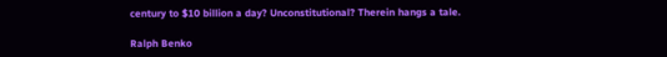century to $10 billion a day? Unconstitutional? Therein hangs a tale.

Ralph Benko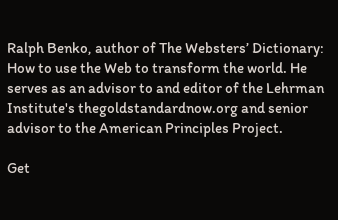Ralph Benko, author of The Websters’ Dictionary: How to use the Web to transform the world. He serves as an advisor to and editor of the Lehrman Institute's thegoldstandardnow.org and senior advisor to the American Principles Project.

Get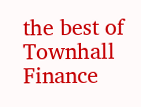the best of Townhall Finance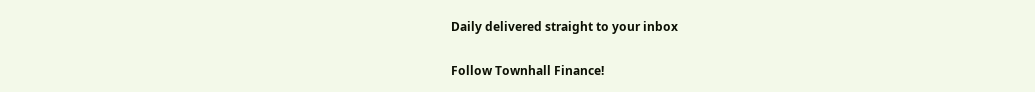Daily delivered straight to your inbox

Follow Townhall Finance!